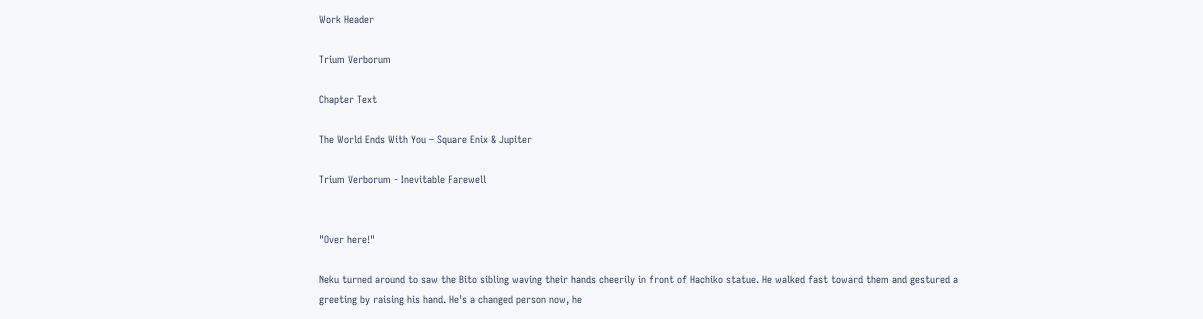Work Header

Trium Verborum

Chapter Text

The World Ends With You – Square Enix & Jupiter

Trium Verborum - Inevitable Farewell


"Over here!"

Neku turned around to saw the Bito sibling waving their hands cheerily in front of Hachiko statue. He walked fast toward them and gestured a greeting by raising his hand. He's a changed person now, he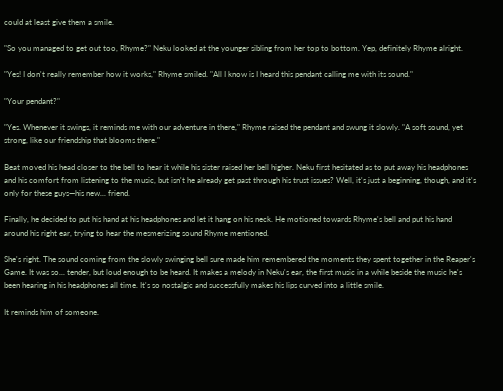could at least give them a smile.

"So you managed to get out too, Rhyme?" Neku looked at the younger sibling from her top to bottom. Yep, definitely Rhyme alright.

"Yes! I don't really remember how it works," Rhyme smiled. "All I know is I heard this pendant calling me with its sound."

"Your pendant?"

"Yes. Whenever it swings, it reminds me with our adventure in there," Rhyme raised the pendant and swung it slowly. "A soft sound, yet strong, like our friendship that blooms there."

Beat moved his head closer to the bell to hear it while his sister raised her bell higher. Neku first hesitated as to put away his headphones and his comfort from listening to the music, but isn't he already get past through his trust issues? Well, it's just a beginning, though, and it's only for these guys―his new... friend.

Finally, he decided to put his hand at his headphones and let it hang on his neck. He motioned towards Rhyme's bell and put his hand around his right ear, trying to hear the mesmerizing sound Rhyme mentioned.

She's right. The sound coming from the slowly swinging bell sure made him remembered the moments they spent together in the Reaper's Game. It was so... tender, but loud enough to be heard. It makes a melody in Neku's ear, the first music in a while beside the music he's been hearing in his headphones all time. It's so nostalgic and successfully makes his lips curved into a little smile.

It reminds him of someone.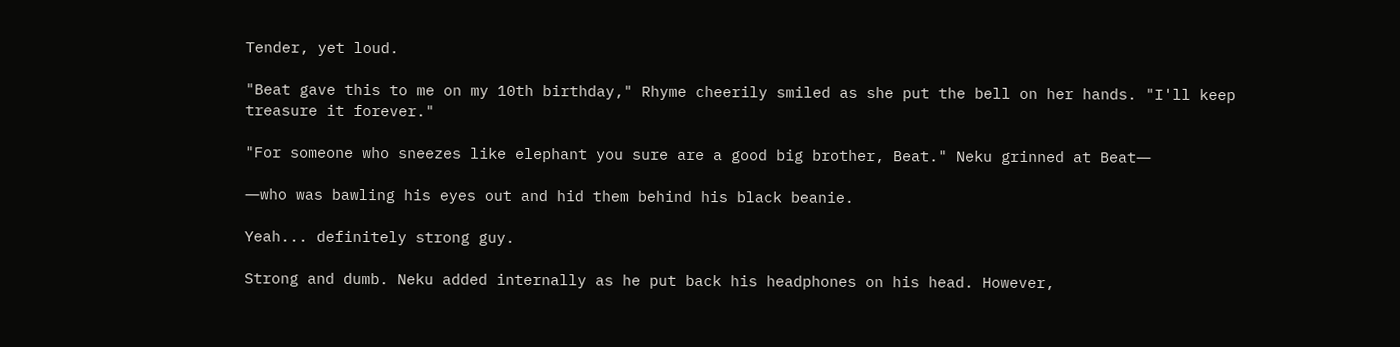Tender, yet loud.

"Beat gave this to me on my 10th birthday," Rhyme cheerily smiled as she put the bell on her hands. "I'll keep treasure it forever."

"For someone who sneezes like elephant you sure are a good big brother, Beat." Neku grinned at Beat―

―who was bawling his eyes out and hid them behind his black beanie.

Yeah... definitely strong guy.

Strong and dumb. Neku added internally as he put back his headphones on his head. However,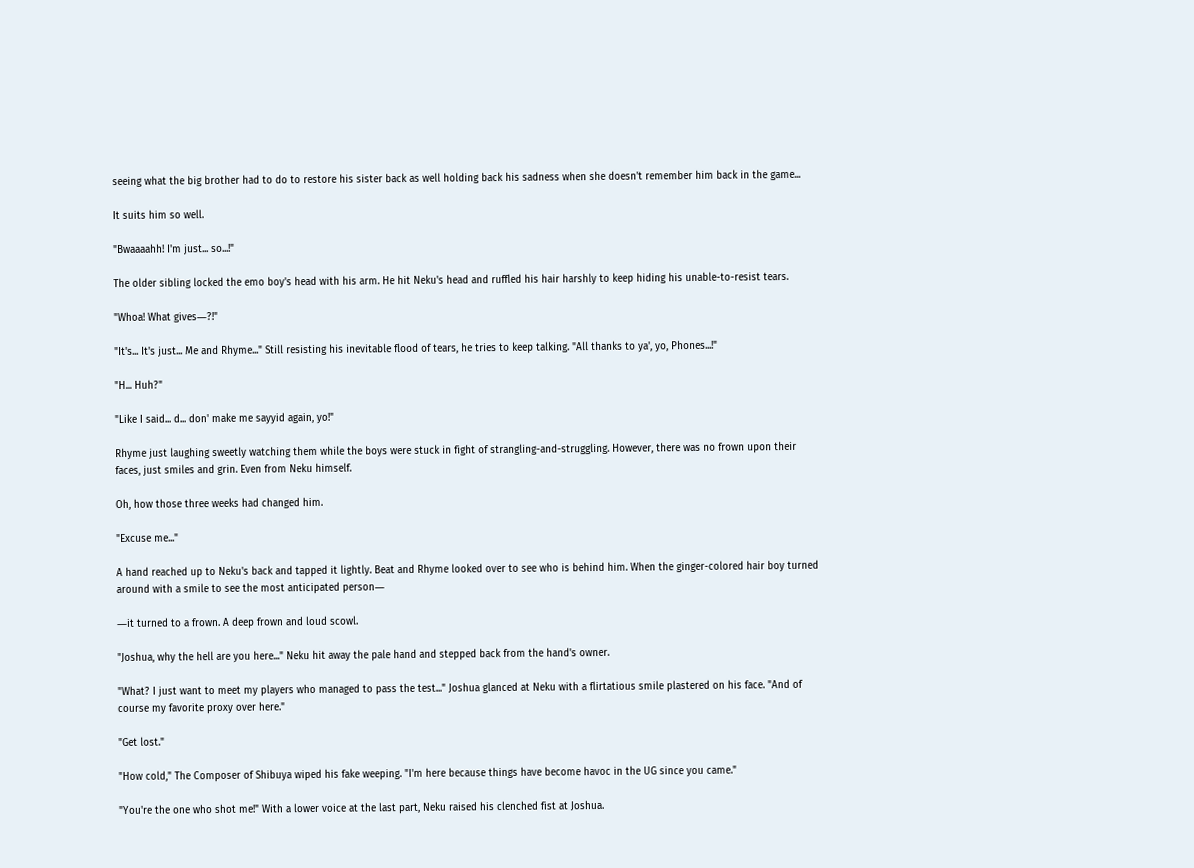seeing what the big brother had to do to restore his sister back as well holding back his sadness when she doesn't remember him back in the game...

It suits him so well.

"Bwaaaahh! I'm just... so...!"

The older sibling locked the emo boy's head with his arm. He hit Neku's head and ruffled his hair harshly to keep hiding his unable-to-resist tears.

"Whoa! What gives―?!"

"It's... It's just... Me and Rhyme..." Still resisting his inevitable flood of tears, he tries to keep talking. "All thanks to ya', yo, Phones...!"

"H... Huh?"

"Like I said... d... don' make me sayyid again, yo!"

Rhyme just laughing sweetly watching them while the boys were stuck in fight of strangling-and-struggling. However, there was no frown upon their faces, just smiles and grin. Even from Neku himself.

Oh, how those three weeks had changed him.

"Excuse me..."

A hand reached up to Neku's back and tapped it lightly. Beat and Rhyme looked over to see who is behind him. When the ginger-colored hair boy turned around with a smile to see the most anticipated person―

―it turned to a frown. A deep frown and loud scowl.

"Joshua, why the hell are you here..." Neku hit away the pale hand and stepped back from the hand's owner.

"What? I just want to meet my players who managed to pass the test..." Joshua glanced at Neku with a flirtatious smile plastered on his face. "And of course my favorite proxy over here."

"Get lost."

"How cold," The Composer of Shibuya wiped his fake weeping. "I'm here because things have become havoc in the UG since you came."

"You're the one who shot me!" With a lower voice at the last part, Neku raised his clenched fist at Joshua.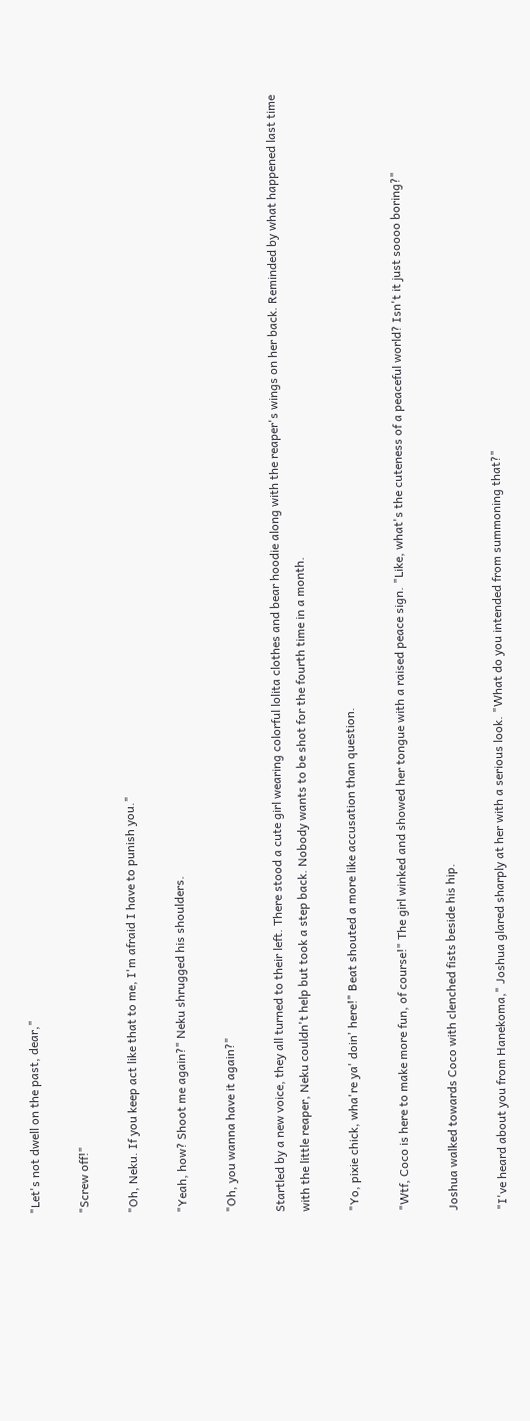"Let's not dwell on the past, dear,"

"Screw off!"

"Oh, Neku. If you keep act like that to me, I'm afraid I have to punish you."

"Yeah, how? Shoot me again?" Neku shrugged his shoulders.

"Oh, you wanna have it again?"

Startled by a new voice, they all turned to their left. There stood a cute girl wearing colorful lolita clothes and bear hoodie along with the reaper's wings on her back. Reminded by what happened last time with the little reaper, Neku couldn't help but took a step back. Nobody wants to be shot for the fourth time in a month.

"Yo, pixie chick, wha're ya' doin' here!" Beat shouted a more like accusation than question.

"Wtf, Coco is here to make more fun, of course!" The girl winked and showed her tongue with a raised peace sign. "Like, what's the cuteness of a peaceful world? Isn't it just soooo boring?"

Joshua walked towards Coco with clenched fists beside his hip.

"I've heard about you from Hanekoma," Joshua glared sharply at her with a serious look. "What do you intended from summoning that?"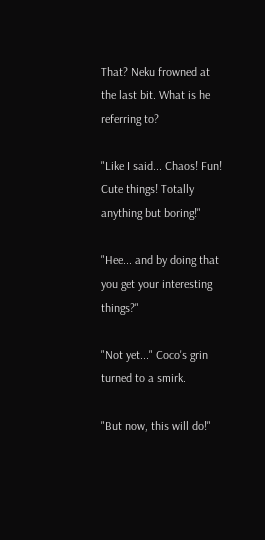That? Neku frowned at the last bit. What is he referring to?

"Like I said... Chaos! Fun! Cute things! Totally anything but boring!"

"Hee... and by doing that you get your interesting things?"

"Not yet..." Coco's grin turned to a smirk.

"But now, this will do!"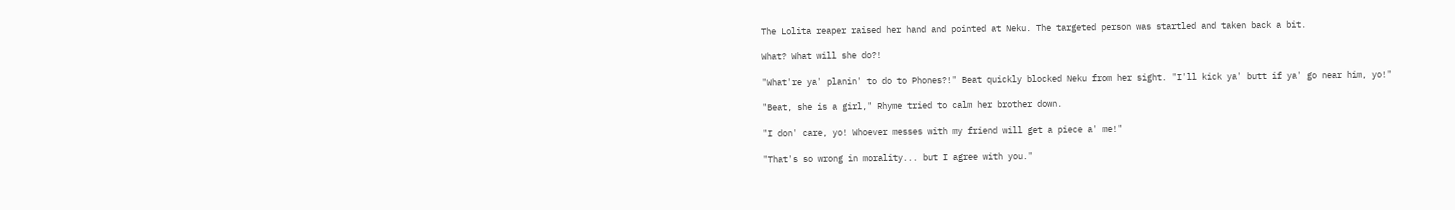The Lolita reaper raised her hand and pointed at Neku. The targeted person was startled and taken back a bit.

What? What will she do?!

"What're ya' planin' to do to Phones?!" Beat quickly blocked Neku from her sight. "I'll kick ya' butt if ya' go near him, yo!"

"Beat, she is a girl," Rhyme tried to calm her brother down.

"I don' care, yo! Whoever messes with my friend will get a piece a' me!"

"That's so wrong in morality... but I agree with you."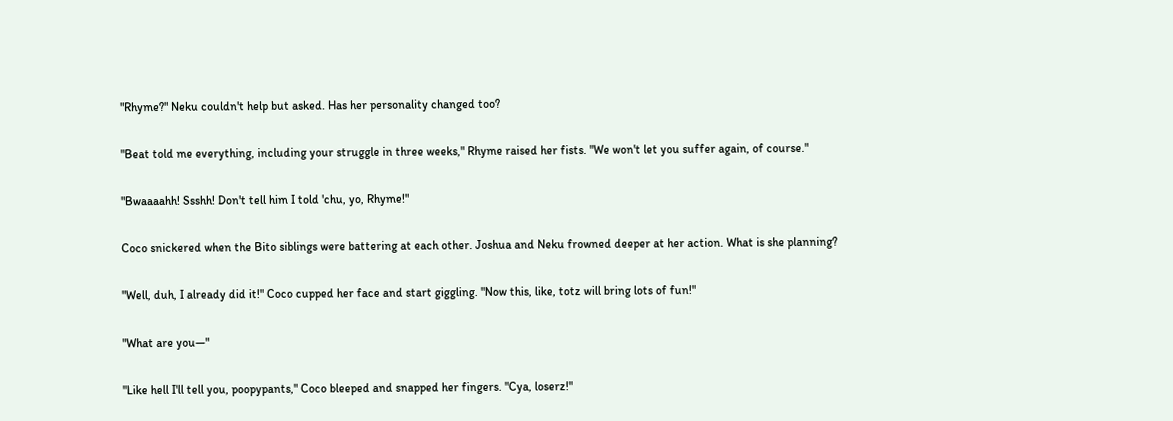"Rhyme?" Neku couldn't help but asked. Has her personality changed too?

"Beat told me everything, including your struggle in three weeks," Rhyme raised her fists. "We won't let you suffer again, of course."

"Bwaaaahh! Ssshh! Don't tell him I told 'chu, yo, Rhyme!"

Coco snickered when the Bito siblings were battering at each other. Joshua and Neku frowned deeper at her action. What is she planning?

"Well, duh, I already did it!" Coco cupped her face and start giggling. "Now this, like, totz will bring lots of fun!"

"What are you―"

"Like hell I'll tell you, poopypants," Coco bleeped and snapped her fingers. "Cya, loserz!"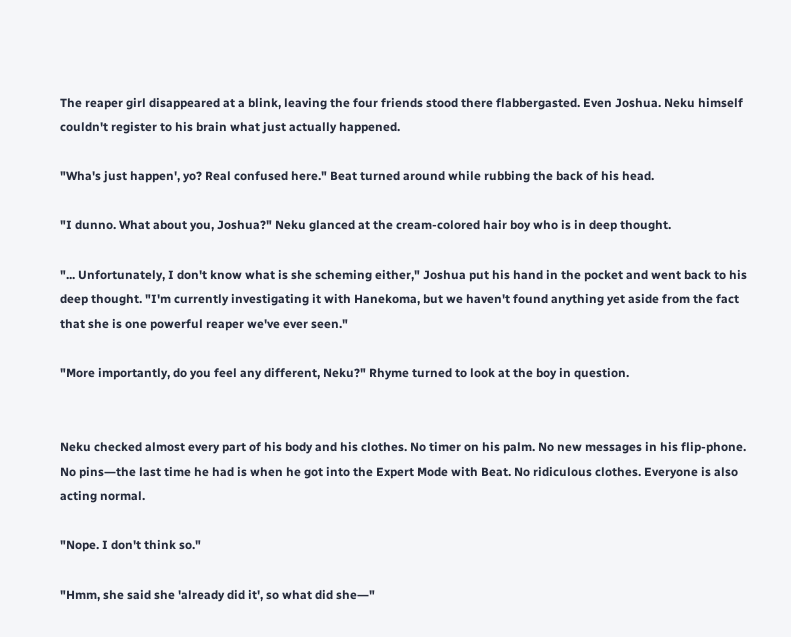The reaper girl disappeared at a blink, leaving the four friends stood there flabbergasted. Even Joshua. Neku himself couldn't register to his brain what just actually happened.

"Wha's just happen', yo? Real confused here." Beat turned around while rubbing the back of his head.

"I dunno. What about you, Joshua?" Neku glanced at the cream-colored hair boy who is in deep thought.

"... Unfortunately, I don't know what is she scheming either," Joshua put his hand in the pocket and went back to his deep thought. "I'm currently investigating it with Hanekoma, but we haven't found anything yet aside from the fact that she is one powerful reaper we've ever seen."

"More importantly, do you feel any different, Neku?" Rhyme turned to look at the boy in question.


Neku checked almost every part of his body and his clothes. No timer on his palm. No new messages in his flip-phone. No pins―the last time he had is when he got into the Expert Mode with Beat. No ridiculous clothes. Everyone is also acting normal.

"Nope. I don't think so."

"Hmm, she said she 'already did it', so what did she―"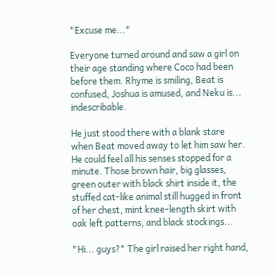"Excuse me..."

Everyone turned around and saw a girl on their age standing where Coco had been before them. Rhyme is smiling, Beat is confused, Joshua is amused, and Neku is... indescribable.

He just stood there with a blank stare when Beat moved away to let him saw her. He could feel all his senses stopped for a minute. Those brown hair, big glasses, green outer with black shirt inside it, the stuffed cat-like animal still hugged in front of her chest, mint knee-length skirt with oak left patterns, and black stockings...

"Hi... guys?" The girl raised her right hand,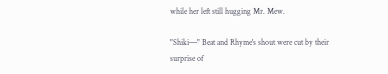while her left still hugging Mr. Mew.

"Shiki―" Beat and Rhyme's shout were cut by their surprise of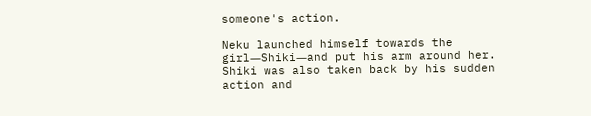someone's action.

Neku launched himself towards the girl―Shiki―and put his arm around her. Shiki was also taken back by his sudden action and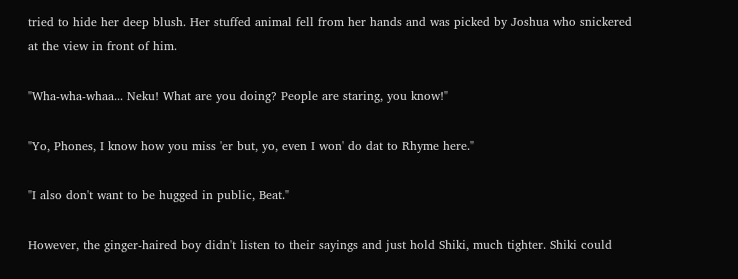tried to hide her deep blush. Her stuffed animal fell from her hands and was picked by Joshua who snickered at the view in front of him.

"Wha-wha-whaa... Neku! What are you doing? People are staring, you know!"

"Yo, Phones, I know how you miss 'er but, yo, even I won' do dat to Rhyme here."

"I also don't want to be hugged in public, Beat."

However, the ginger-haired boy didn't listen to their sayings and just hold Shiki, much tighter. Shiki could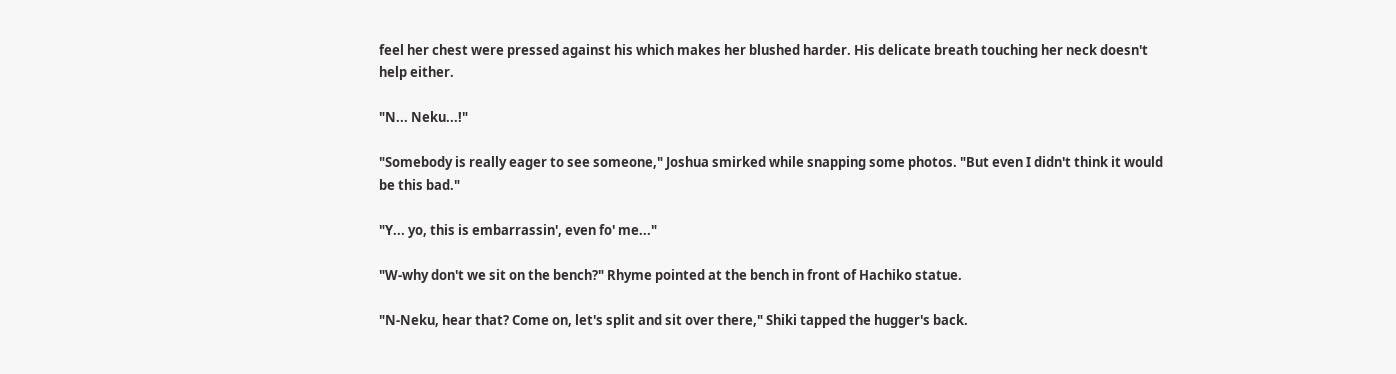feel her chest were pressed against his which makes her blushed harder. His delicate breath touching her neck doesn't help either.

"N... Neku...!"

"Somebody is really eager to see someone," Joshua smirked while snapping some photos. "But even I didn't think it would be this bad."

"Y... yo, this is embarrassin', even fo' me..."

"W-why don't we sit on the bench?" Rhyme pointed at the bench in front of Hachiko statue.

"N-Neku, hear that? Come on, let's split and sit over there," Shiki tapped the hugger's back.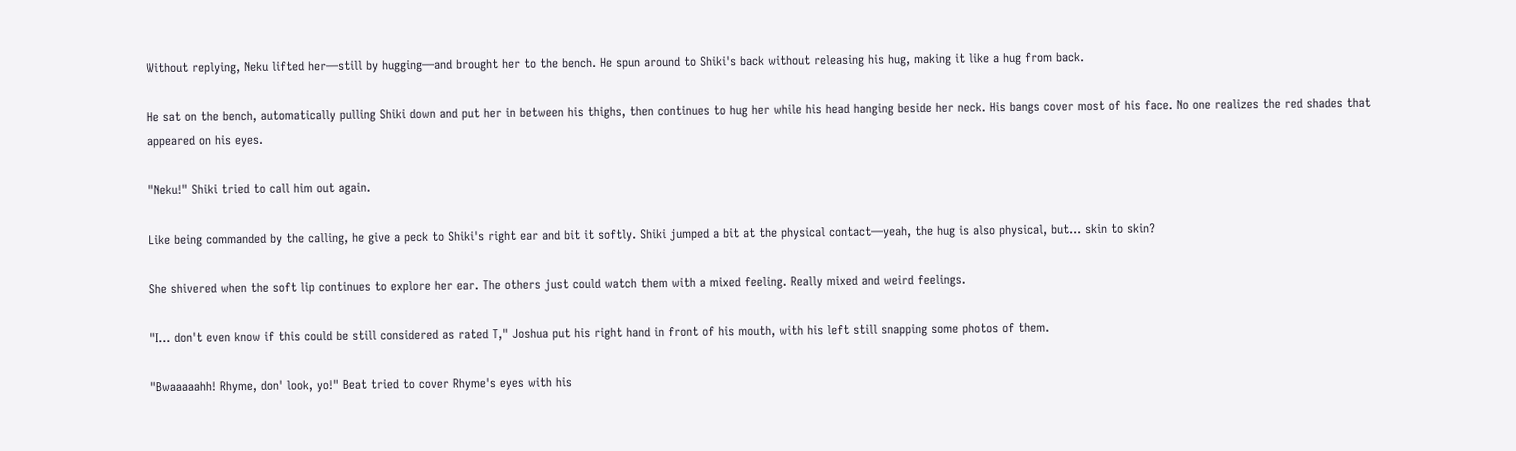Without replying, Neku lifted her―still by hugging―and brought her to the bench. He spun around to Shiki's back without releasing his hug, making it like a hug from back.

He sat on the bench, automatically pulling Shiki down and put her in between his thighs, then continues to hug her while his head hanging beside her neck. His bangs cover most of his face. No one realizes the red shades that appeared on his eyes.

"Neku!" Shiki tried to call him out again.

Like being commanded by the calling, he give a peck to Shiki's right ear and bit it softly. Shiki jumped a bit at the physical contact―yeah, the hug is also physical, but... skin to skin?

She shivered when the soft lip continues to explore her ear. The others just could watch them with a mixed feeling. Really mixed and weird feelings.

"I... don't even know if this could be still considered as rated T," Joshua put his right hand in front of his mouth, with his left still snapping some photos of them.

"Bwaaaaahh! Rhyme, don' look, yo!" Beat tried to cover Rhyme's eyes with his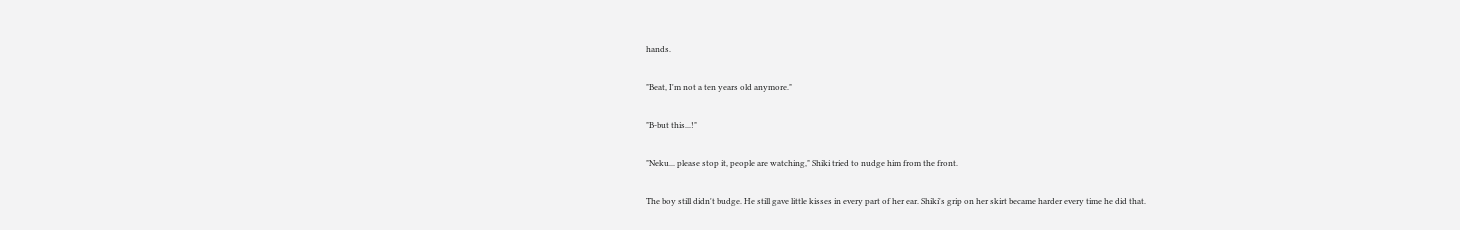hands.

"Beat, I'm not a ten years old anymore."

"B-but this...!"

"Neku... please stop it, people are watching," Shiki tried to nudge him from the front.

The boy still didn't budge. He still gave little kisses in every part of her ear. Shiki's grip on her skirt became harder every time he did that.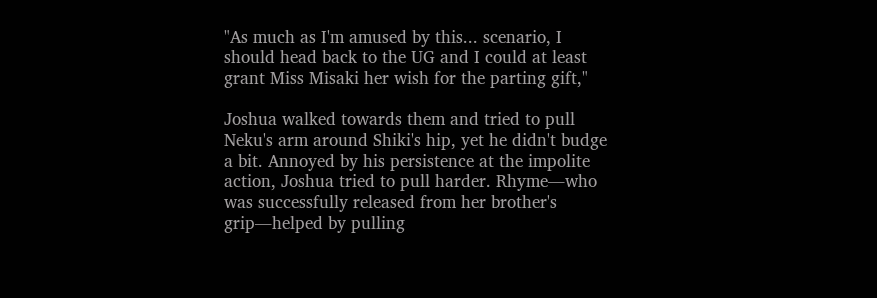"As much as I'm amused by this... scenario, I should head back to the UG and I could at least grant Miss Misaki her wish for the parting gift,"

Joshua walked towards them and tried to pull Neku's arm around Shiki's hip, yet he didn't budge a bit. Annoyed by his persistence at the impolite action, Joshua tried to pull harder. Rhyme―who was successfully released from her brother's grip―helped by pulling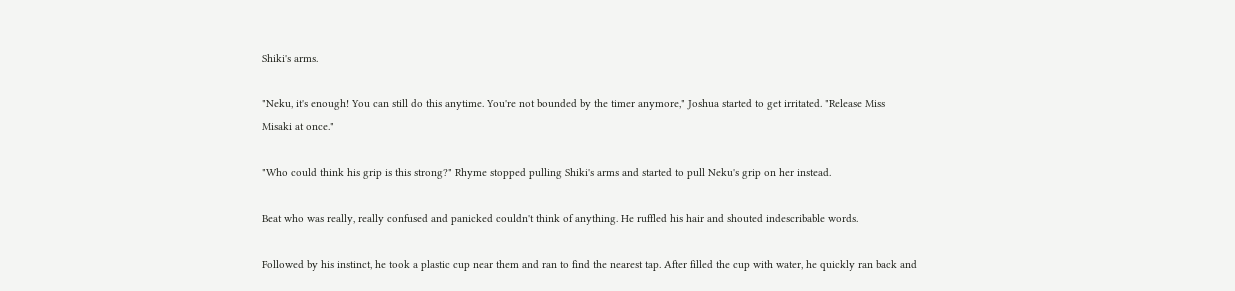Shiki's arms.

"Neku, it's enough! You can still do this anytime. You're not bounded by the timer anymore," Joshua started to get irritated. "Release Miss Misaki at once."

"Who could think his grip is this strong?" Rhyme stopped pulling Shiki's arms and started to pull Neku's grip on her instead.

Beat who was really, really confused and panicked couldn't think of anything. He ruffled his hair and shouted indescribable words.

Followed by his instinct, he took a plastic cup near them and ran to find the nearest tap. After filled the cup with water, he quickly ran back and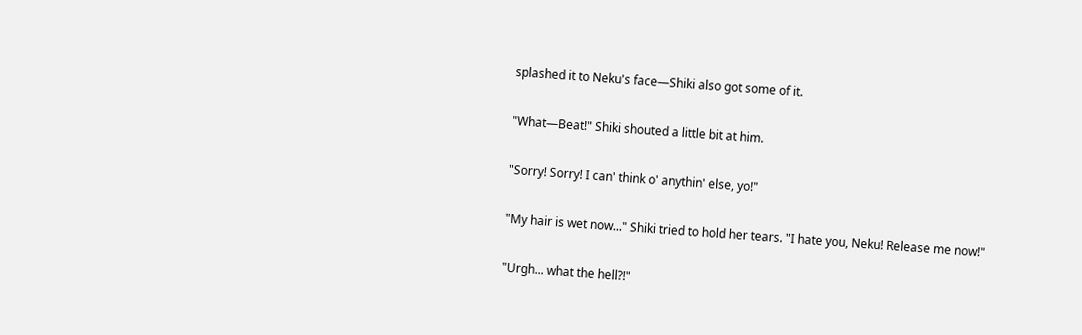splashed it to Neku's face―Shiki also got some of it.

"What―Beat!" Shiki shouted a little bit at him.

"Sorry! Sorry! I can' think o' anythin' else, yo!"

"My hair is wet now..." Shiki tried to hold her tears. "I hate you, Neku! Release me now!"

"Urgh... what the hell?!"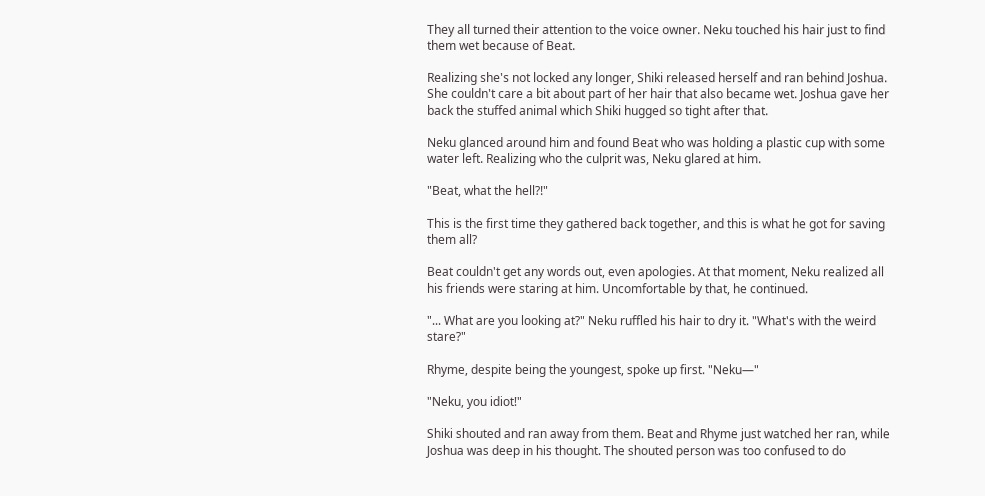They all turned their attention to the voice owner. Neku touched his hair just to find them wet because of Beat.

Realizing she's not locked any longer, Shiki released herself and ran behind Joshua. She couldn't care a bit about part of her hair that also became wet. Joshua gave her back the stuffed animal which Shiki hugged so tight after that.

Neku glanced around him and found Beat who was holding a plastic cup with some water left. Realizing who the culprit was, Neku glared at him.

"Beat, what the hell?!"

This is the first time they gathered back together, and this is what he got for saving them all?

Beat couldn't get any words out, even apologies. At that moment, Neku realized all his friends were staring at him. Uncomfortable by that, he continued.

"... What are you looking at?" Neku ruffled his hair to dry it. "What's with the weird stare?"

Rhyme, despite being the youngest, spoke up first. "Neku―"

"Neku, you idiot!"

Shiki shouted and ran away from them. Beat and Rhyme just watched her ran, while Joshua was deep in his thought. The shouted person was too confused to do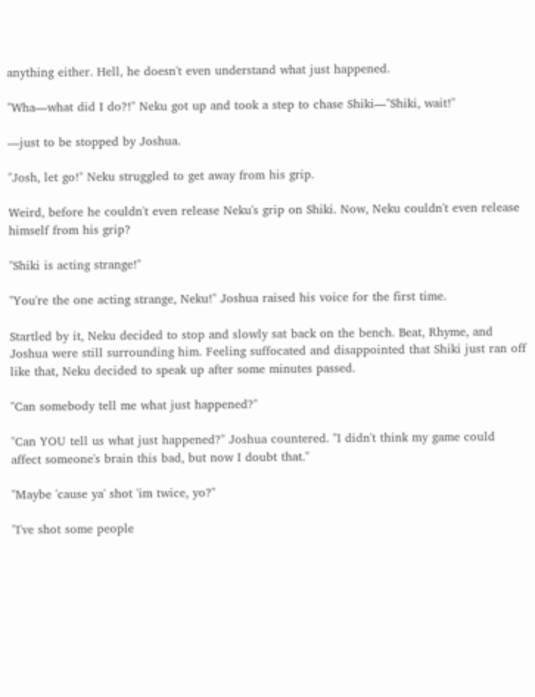anything either. Hell, he doesn't even understand what just happened.

"Wha―what did I do?!" Neku got up and took a step to chase Shiki―"Shiki, wait!"

―just to be stopped by Joshua.

"Josh, let go!" Neku struggled to get away from his grip.

Weird, before he couldn't even release Neku's grip on Shiki. Now, Neku couldn't even release himself from his grip?

"Shiki is acting strange!"

"You're the one acting strange, Neku!" Joshua raised his voice for the first time.

Startled by it, Neku decided to stop and slowly sat back on the bench. Beat, Rhyme, and Joshua were still surrounding him. Feeling suffocated and disappointed that Shiki just ran off like that, Neku decided to speak up after some minutes passed.

"Can somebody tell me what just happened?"

"Can YOU tell us what just happened?" Joshua countered. "I didn't think my game could affect someone's brain this bad, but now I doubt that."

"Maybe 'cause ya' shot 'im twice, yo?"

"I've shot some people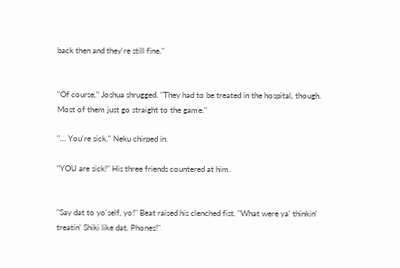back then and they're still fine."


"Of course," Joshua shrugged. "They had to be treated in the hospital, though. Most of them just go straight to the game."

"... You're sick." Neku chirped in.

"YOU are sick!" His three friends countered at him.


"Say dat to yo'self, yo!" Beat raised his clenched fist. "What were ya' thinkin' treatin' Shiki like dat, Phones!"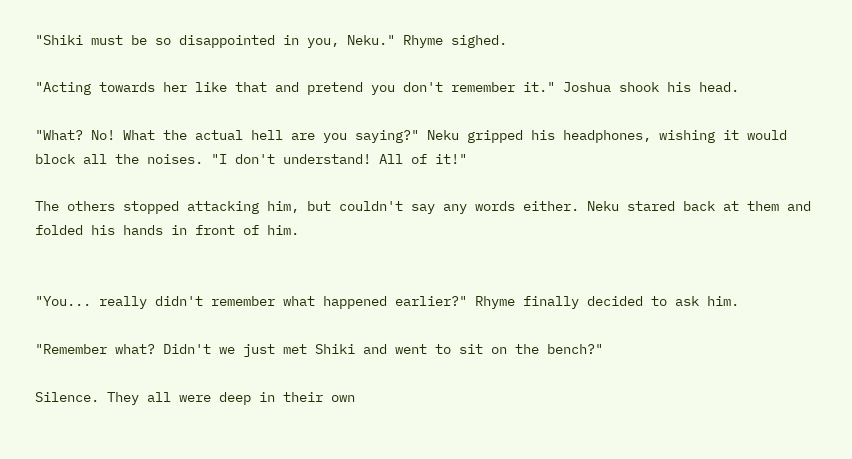"Shiki must be so disappointed in you, Neku." Rhyme sighed.

"Acting towards her like that and pretend you don't remember it." Joshua shook his head.

"What? No! What the actual hell are you saying?" Neku gripped his headphones, wishing it would block all the noises. "I don't understand! All of it!"

The others stopped attacking him, but couldn't say any words either. Neku stared back at them and folded his hands in front of him.


"You... really didn't remember what happened earlier?" Rhyme finally decided to ask him.

"Remember what? Didn't we just met Shiki and went to sit on the bench?"

Silence. They all were deep in their own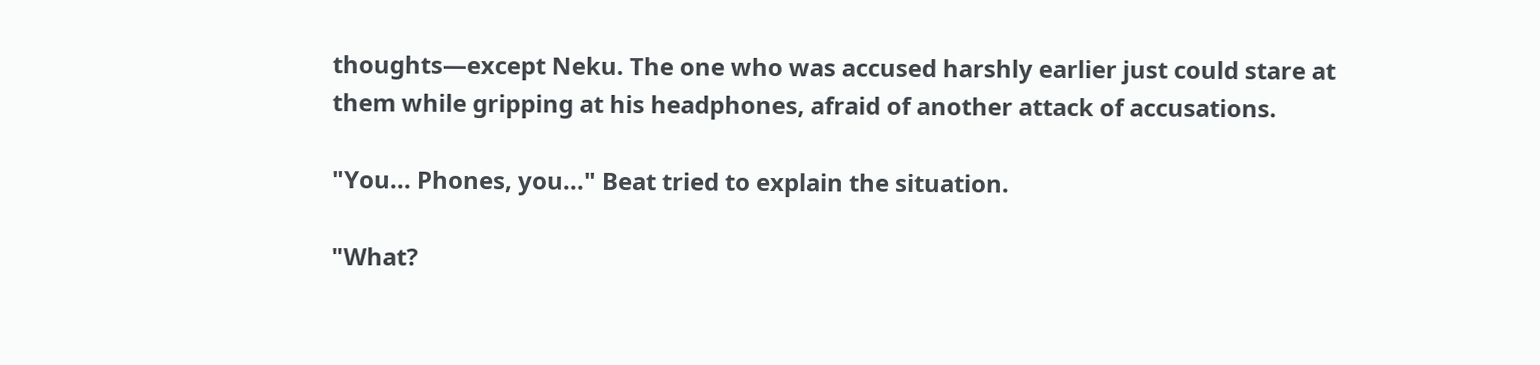thoughts―except Neku. The one who was accused harshly earlier just could stare at them while gripping at his headphones, afraid of another attack of accusations.

"You... Phones, you..." Beat tried to explain the situation.

"What?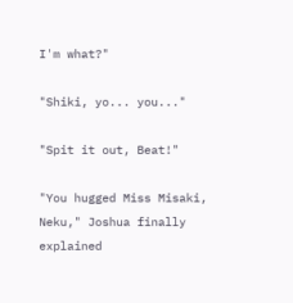I'm what?"

"Shiki, yo... you..."

"Spit it out, Beat!"

"You hugged Miss Misaki, Neku," Joshua finally explained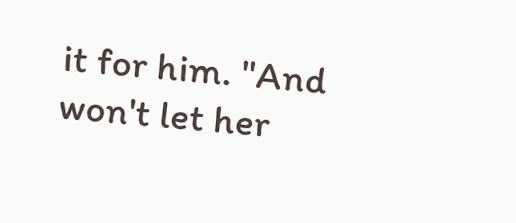it for him. "And won't let her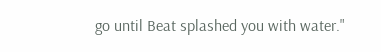go until Beat splashed you with water."